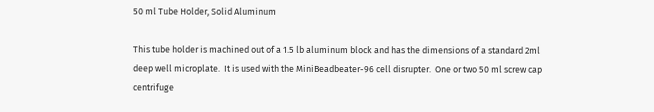50 ml Tube Holder, Solid Aluminum

This tube holder is machined out of a 1.5 lb aluminum block and has the dimensions of a standard 2ml deep well microplate.  It is used with the MiniBeadbeater-96 cell disrupter.  One or two 50 ml screw cap centrifuge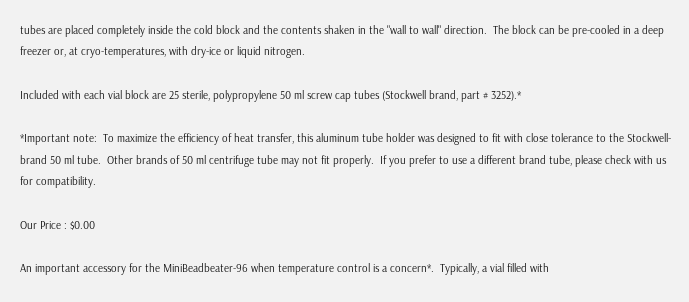tubes are placed completely inside the cold block and the contents shaken in the "wall to wall" direction.  The block can be pre-cooled in a deep freezer or, at cryo-temperatures, with dry-ice or liquid nitrogen.

Included with each vial block are 25 sterile, polypropylene 50 ml screw cap tubes (Stockwell brand, part # 3252).*

*Important note:  To maximize the efficiency of heat transfer, this aluminum tube holder was designed to fit with close tolerance to the Stockwell-brand 50 ml tube.  Other brands of 50 ml centrifuge tube may not fit properly.  If you prefer to use a different brand tube, please check with us for compatibility.

Our Price : $0.00

An important accessory for the MiniBeadbeater-96 when temperature control is a concern*.  Typically, a vial filled with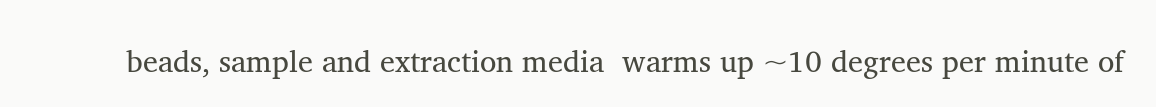beads, sample and extraction media  warms up ~10 degrees per minute of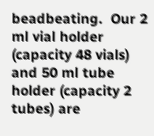beadbeating.  Our 2 ml vial holder (capacity 48 vials) and 50 ml tube holder (capacity 2 tubes) are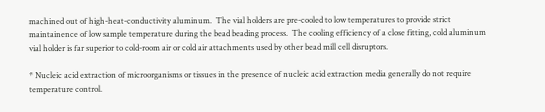machined out of high-heat-conductivity aluminum.  The vial holders are pre-cooled to low temperatures to provide strict maintainence of low sample temperature during the bead beading process.  The cooling efficiency of a close fitting, cold aluminum vial holder is far superior to cold-room air or cold air attachments used by other bead mill cell disruptors.

* Nucleic acid extraction of microorganisms or tissues in the presence of nucleic acid extraction media generally do not require temperature control.